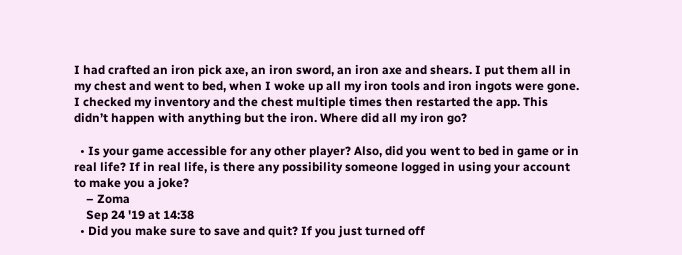I had crafted an iron pick axe, an iron sword, an iron axe and shears. I put them all in my chest and went to bed, when I woke up all my iron tools and iron ingots were gone. I checked my inventory and the chest multiple times then restarted the app. This didn’t happen with anything but the iron. Where did all my iron go?

  • Is your game accessible for any other player? Also, did you went to bed in game or in real life? If in real life, is there any possibility someone logged in using your account to make you a joke?
    – Zoma
    Sep 24 '19 at 14:38
  • Did you make sure to save and quit? If you just turned off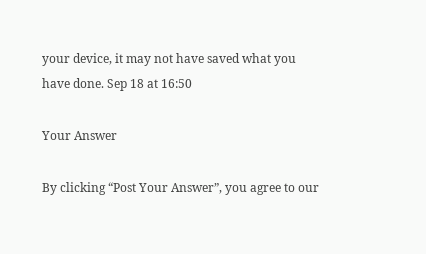your device, it may not have saved what you have done. Sep 18 at 16:50

Your Answer

By clicking “Post Your Answer”, you agree to our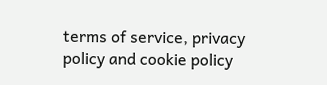terms of service, privacy policy and cookie policy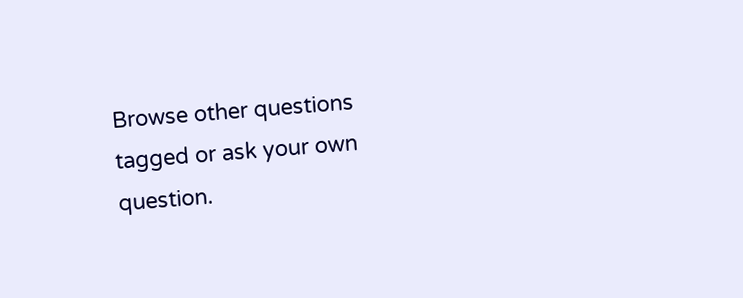Browse other questions tagged or ask your own question.